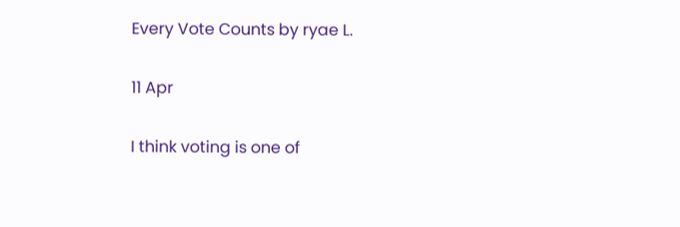Every Vote Counts by ryae L.

11 Apr

I think voting is one of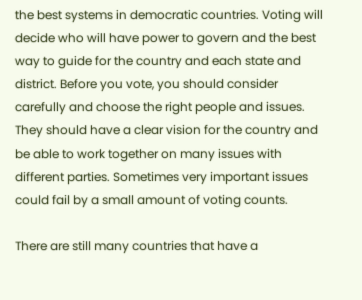the best systems in democratic countries. Voting will decide who will have power to govern and the best way to guide for the country and each state and district. Before you vote, you should consider carefully and choose the right people and issues. They should have a clear vision for the country and be able to work together on many issues with different parties. Sometimes very important issues could fail by a small amount of voting counts.

There are still many countries that have a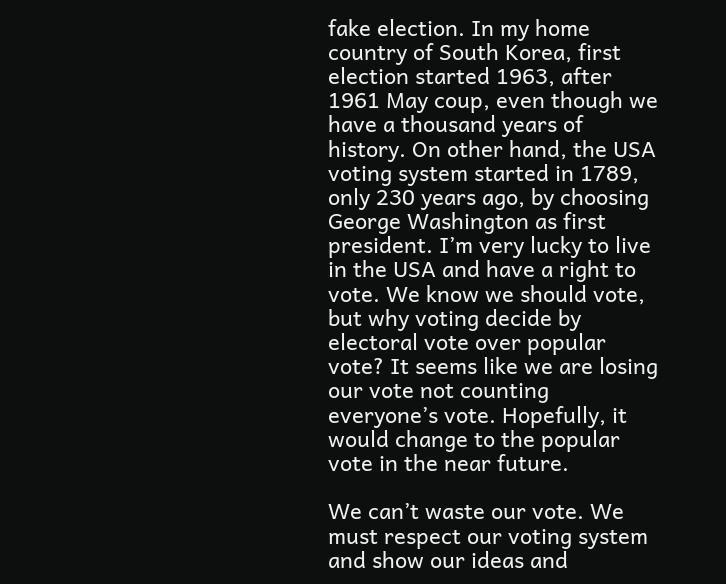fake election. In my home country of South Korea, first election started 1963, after 1961 May coup, even though we have a thousand years of history. On other hand, the USA voting system started in 1789, only 230 years ago, by choosing George Washington as first president. I’m very lucky to live in the USA and have a right to vote. We know we should vote, but why voting decide by electoral vote over popular vote? It seems like we are losing our vote not counting everyone’s vote. Hopefully, it would change to the popular vote in the near future.

We can’t waste our vote. We must respect our voting system and show our ideas and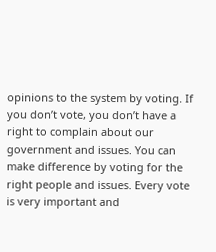opinions to the system by voting. If you don’t vote, you don’t have a right to complain about our government and issues. You can make difference by voting for the right people and issues. Every vote is very important and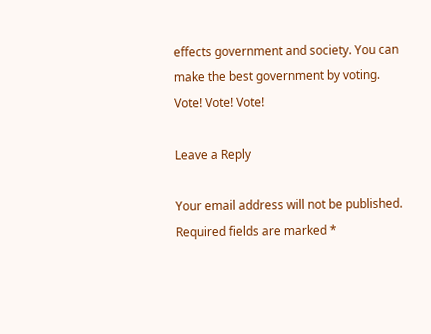effects government and society. You can make the best government by voting. Vote! Vote! Vote!

Leave a Reply

Your email address will not be published. Required fields are marked *